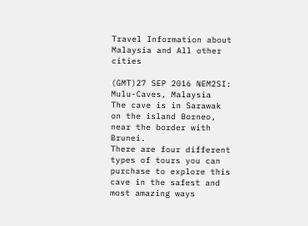Travel Information about Malaysia and All other cities

(GMT)27 SEP 2016 NEM2SI:  Mulu-Caves, Malaysia
The cave is in Sarawak on the island Borneo, near the border with Brunei.
There are four different types of tours you can purchase to explore this cave in the safest and most amazing ways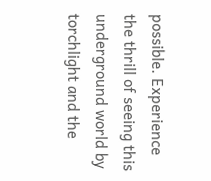possible. Experience the thrill of seeing this underground world by torchlight and the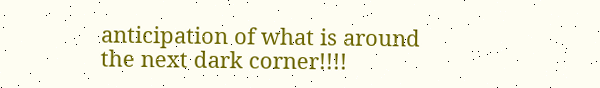anticipation of what is around the next dark corner!!!!